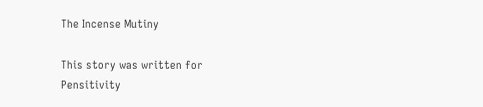The Incense Mutiny

This story was written for Pensitivity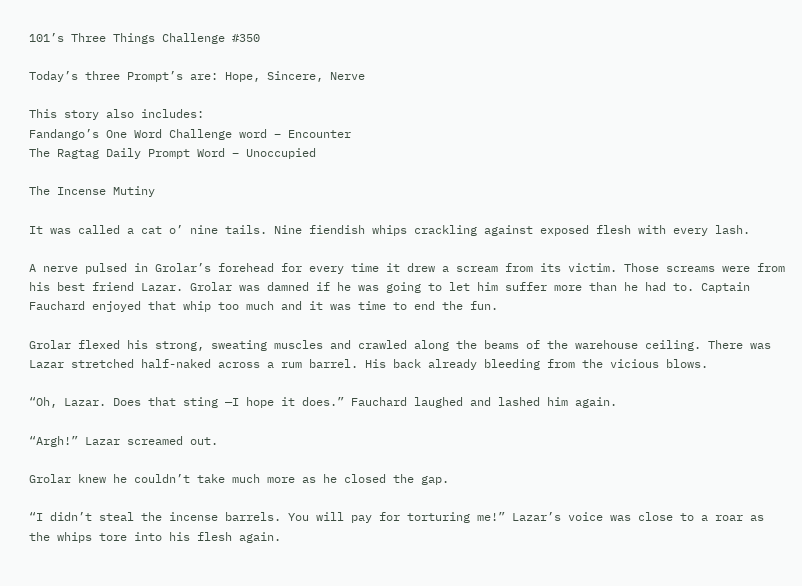101’s Three Things Challenge #350

Today’s three Prompt’s are: Hope, Sincere, Nerve

This story also includes:
Fandango’s One Word Challenge word – Encounter
The Ragtag Daily Prompt Word – Unoccupied

The Incense Mutiny

It was called a cat o’ nine tails. Nine fiendish whips crackling against exposed flesh with every lash.

A nerve pulsed in Grolar’s forehead for every time it drew a scream from its victim. Those screams were from his best friend Lazar. Grolar was damned if he was going to let him suffer more than he had to. Captain Fauchard enjoyed that whip too much and it was time to end the fun.

Grolar flexed his strong, sweating muscles and crawled along the beams of the warehouse ceiling. There was Lazar stretched half-naked across a rum barrel. His back already bleeding from the vicious blows.

“Oh, Lazar. Does that sting —I hope it does.” Fauchard laughed and lashed him again.

“Argh!” Lazar screamed out.

Grolar knew he couldn’t take much more as he closed the gap.

“I didn’t steal the incense barrels. You will pay for torturing me!” Lazar’s voice was close to a roar as the whips tore into his flesh again.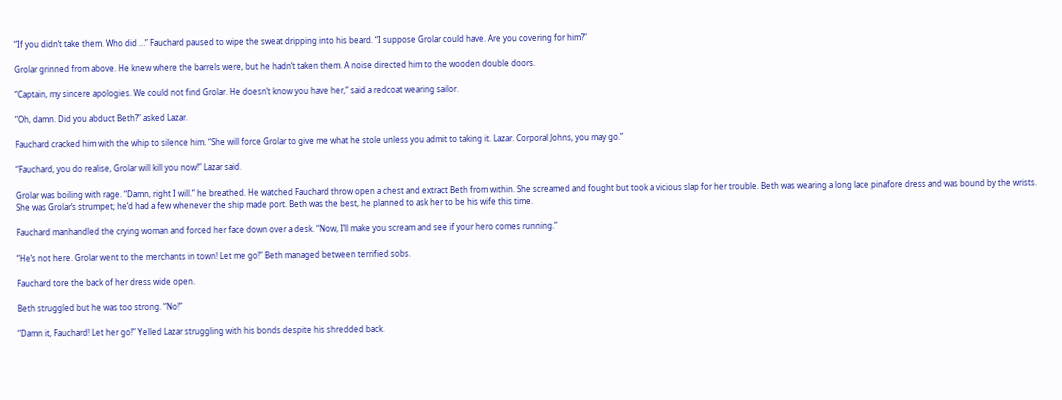“If you didn’t take them. Who did …” Fauchard paused to wipe the sweat dripping into his beard. “I suppose Grolar could have. Are you covering for him?”

Grolar grinned from above. He knew where the barrels were, but he hadn’t taken them. A noise directed him to the wooden double doors.

“Captain, my sincere apologies. We could not find Grolar. He doesn’t know you have her,” said a redcoat wearing sailor.

“Oh, damn. Did you abduct Beth?” asked Lazar.

Fauchard cracked him with the whip to silence him. “She will force Grolar to give me what he stole unless you admit to taking it. Lazar. Corporal Johns, you may go.”

“Fauchard, you do realise, Grolar will kill you now!” Lazar said.

Grolar was boiling with rage. “Damn, right I will.” he breathed. He watched Fauchard throw open a chest and extract Beth from within. She screamed and fought but took a vicious slap for her trouble. Beth was wearing a long lace pinafore dress and was bound by the wrists. She was Grolar’s strumpet; he’d had a few whenever the ship made port. Beth was the best, he planned to ask her to be his wife this time.

Fauchard manhandled the crying woman and forced her face down over a desk. “Now, I’ll make you scream and see if your hero comes running.”

“He’s not here. Grolar went to the merchants in town! Let me go!” Beth managed between terrified sobs.

Fauchard tore the back of her dress wide open.

Beth struggled but he was too strong. “No!”

“Damn it, Fauchard! Let her go!” Yelled Lazar struggling with his bonds despite his shredded back.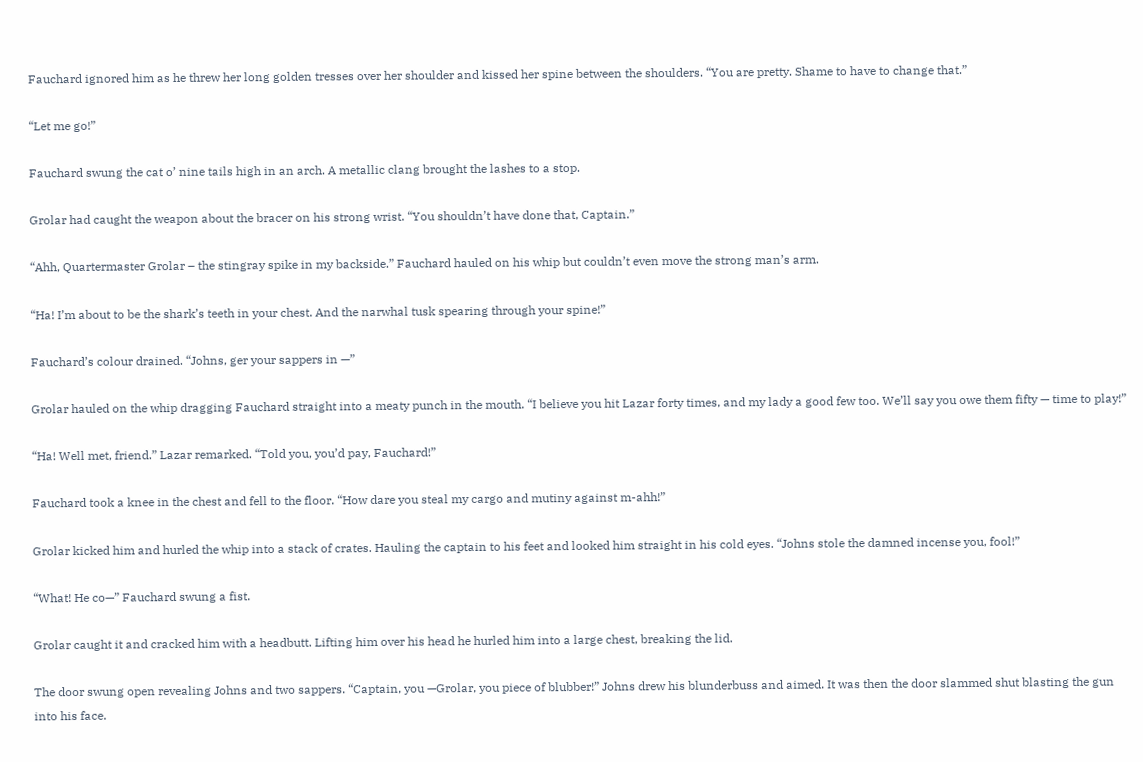Fauchard ignored him as he threw her long golden tresses over her shoulder and kissed her spine between the shoulders. “You are pretty. Shame to have to change that.”

“Let me go!”

Fauchard swung the cat o’ nine tails high in an arch. A metallic clang brought the lashes to a stop.

Grolar had caught the weapon about the bracer on his strong wrist. “You shouldn’t have done that, Captain.”

“Ahh, Quartermaster Grolar – the stingray spike in my backside.” Fauchard hauled on his whip but couldn’t even move the strong man’s arm.

“Ha! I’m about to be the shark’s teeth in your chest. And the narwhal tusk spearing through your spine!”

Fauchard’s colour drained. “Johns, ger your sappers in —”

Grolar hauled on the whip dragging Fauchard straight into a meaty punch in the mouth. “I believe you hit Lazar forty times, and my lady a good few too. We’ll say you owe them fifty — time to play!”

“Ha! Well met, friend.” Lazar remarked. “Told you, you’d pay, Fauchard!”

Fauchard took a knee in the chest and fell to the floor. “How dare you steal my cargo and mutiny against m-ahh!”

Grolar kicked him and hurled the whip into a stack of crates. Hauling the captain to his feet and looked him straight in his cold eyes. “Johns stole the damned incense you, fool!”

“What! He co—” Fauchard swung a fist.

Grolar caught it and cracked him with a headbutt. Lifting him over his head he hurled him into a large chest, breaking the lid.

The door swung open revealing Johns and two sappers. “Captain, you —Grolar, you piece of blubber!” Johns drew his blunderbuss and aimed. It was then the door slammed shut blasting the gun into his face.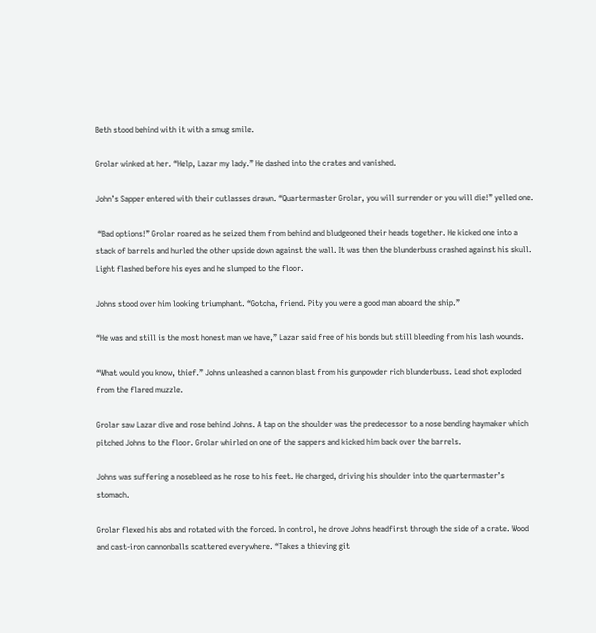Beth stood behind with it with a smug smile.

Grolar winked at her. “Help, Lazar my lady.” He dashed into the crates and vanished.

John’s Sapper entered with their cutlasses drawn. “Quartermaster Grolar, you will surrender or you will die!” yelled one.

 “Bad options!” Grolar roared as he seized them from behind and bludgeoned their heads together. He kicked one into a stack of barrels and hurled the other upside down against the wall. It was then the blunderbuss crashed against his skull. Light flashed before his eyes and he slumped to the floor.

Johns stood over him looking triumphant. “Gotcha, friend. Pity you were a good man aboard the ship.”

“He was and still is the most honest man we have,” Lazar said free of his bonds but still bleeding from his lash wounds.

“What would you know, thief.” Johns unleashed a cannon blast from his gunpowder rich blunderbuss. Lead shot exploded from the flared muzzle.

Grolar saw Lazar dive and rose behind Johns. A tap on the shoulder was the predecessor to a nose bending haymaker which pitched Johns to the floor. Grolar whirled on one of the sappers and kicked him back over the barrels.

Johns was suffering a nosebleed as he rose to his feet. He charged, driving his shoulder into the quartermaster’s stomach.

Grolar flexed his abs and rotated with the forced. In control, he drove Johns headfirst through the side of a crate. Wood and cast-iron cannonballs scattered everywhere. “Takes a thieving git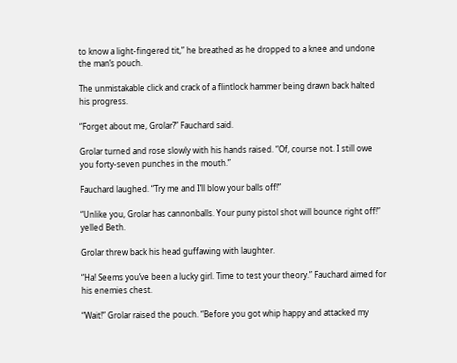to know a light-fingered tit,” he breathed as he dropped to a knee and undone the man’s pouch.

The unmistakable click and crack of a flintlock hammer being drawn back halted his progress.

“Forget about me, Grolar?” Fauchard said.

Grolar turned and rose slowly with his hands raised. “Of, course not. I still owe you forty-seven punches in the mouth.”

Fauchard laughed. “Try me and I’ll blow your balls off!”

“Unlike you, Grolar has cannonballs. Your puny pistol shot will bounce right off!” yelled Beth.

Grolar threw back his head guffawing with laughter.

“Ha! Seems you’ve been a lucky girl. Time to test your theory.” Fauchard aimed for his enemies chest.

“Wait!” Grolar raised the pouch. “Before you got whip happy and attacked my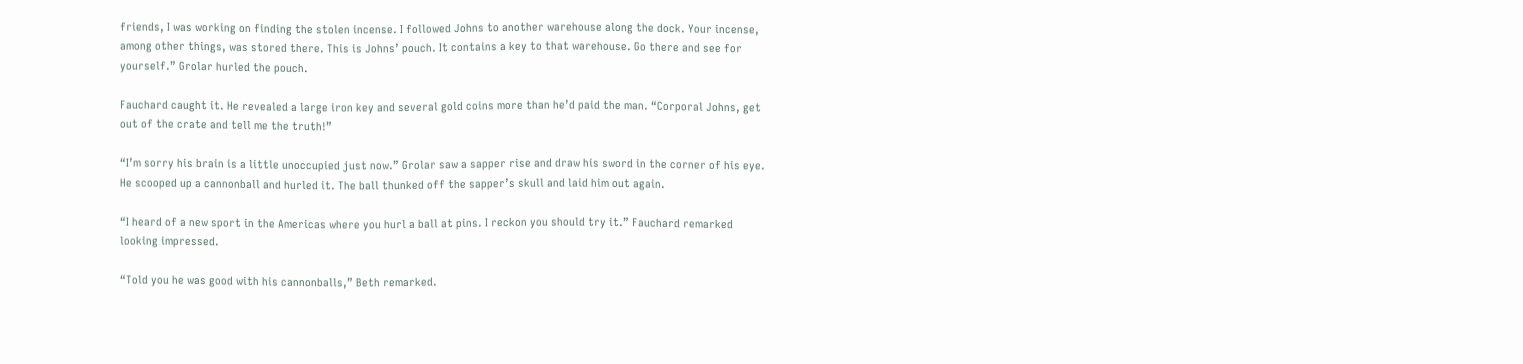friends, I was working on finding the stolen incense. I followed Johns to another warehouse along the dock. Your incense, among other things, was stored there. This is Johns’ pouch. It contains a key to that warehouse. Go there and see for yourself.” Grolar hurled the pouch.

Fauchard caught it. He revealed a large iron key and several gold coins more than he’d paid the man. “Corporal Johns, get out of the crate and tell me the truth!”

“I’m sorry his brain is a little unoccupied just now.” Grolar saw a sapper rise and draw his sword in the corner of his eye. He scooped up a cannonball and hurled it. The ball thunked off the sapper’s skull and laid him out again.

“I heard of a new sport in the Americas where you hurl a ball at pins. I reckon you should try it.” Fauchard remarked looking impressed.

“Told you he was good with his cannonballs,” Beth remarked.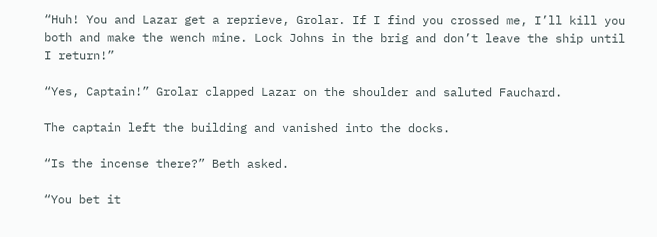“Huh! You and Lazar get a reprieve, Grolar. If I find you crossed me, I’ll kill you both and make the wench mine. Lock Johns in the brig and don’t leave the ship until I return!”

“Yes, Captain!” Grolar clapped Lazar on the shoulder and saluted Fauchard.

The captain left the building and vanished into the docks.

“Is the incense there?” Beth asked.

“You bet it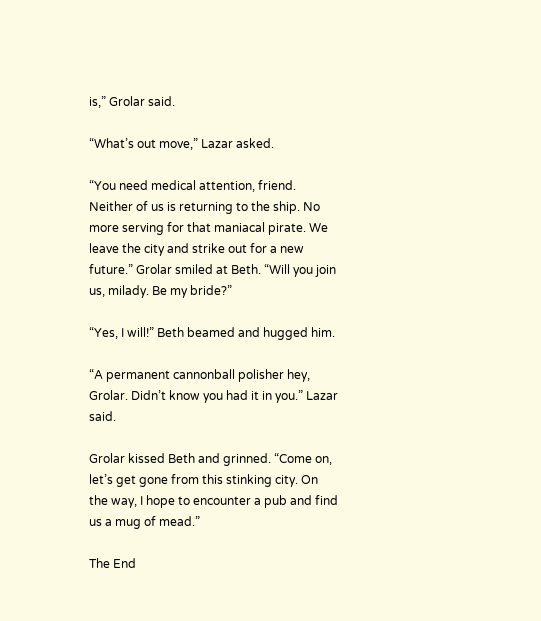is,” Grolar said.

“What’s out move,” Lazar asked.

“You need medical attention, friend. Neither of us is returning to the ship. No more serving for that maniacal pirate. We leave the city and strike out for a new future.” Grolar smiled at Beth. “Will you join us, milady. Be my bride?”

“Yes, I will!” Beth beamed and hugged him.

“A permanent cannonball polisher hey, Grolar. Didn’t know you had it in you.” Lazar said.

Grolar kissed Beth and grinned. “Come on, let’s get gone from this stinking city. On the way, I hope to encounter a pub and find us a mug of mead.”

The End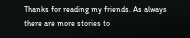Thanks for reading my friends. As always there are more stories to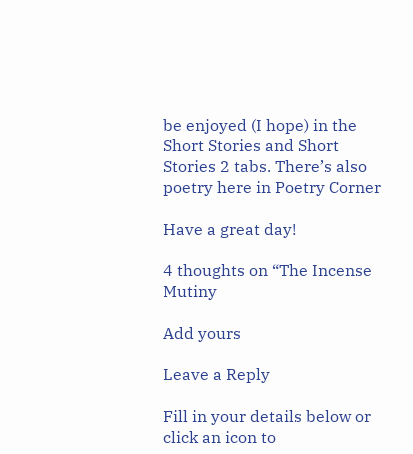be enjoyed (I hope) in the Short Stories and Short Stories 2 tabs. There’s also poetry here in Poetry Corner

Have a great day!

4 thoughts on “The Incense Mutiny

Add yours

Leave a Reply

Fill in your details below or click an icon to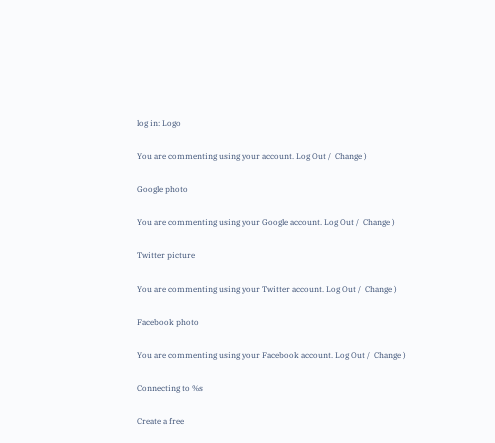log in: Logo

You are commenting using your account. Log Out /  Change )

Google photo

You are commenting using your Google account. Log Out /  Change )

Twitter picture

You are commenting using your Twitter account. Log Out /  Change )

Facebook photo

You are commenting using your Facebook account. Log Out /  Change )

Connecting to %s

Create a free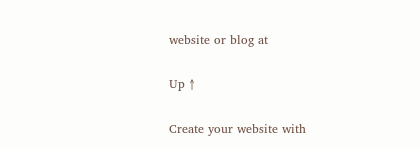website or blog at

Up ↑

Create your website with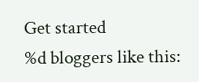Get started
%d bloggers like this: